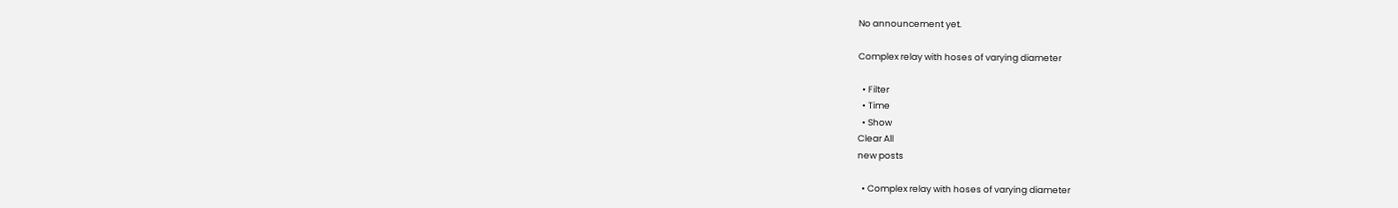No announcement yet.

Complex relay with hoses of varying diameter

  • Filter
  • Time
  • Show
Clear All
new posts

  • Complex relay with hoses of varying diameter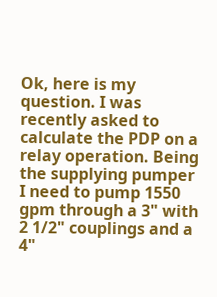Ok, here is my question. I was recently asked to calculate the PDP on a relay operation. Being the supplying pumper I need to pump 1550 gpm through a 3" with 2 1/2" couplings and a 4"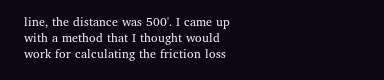line, the distance was 500'. I came up with a method that I thought would work for calculating the friction loss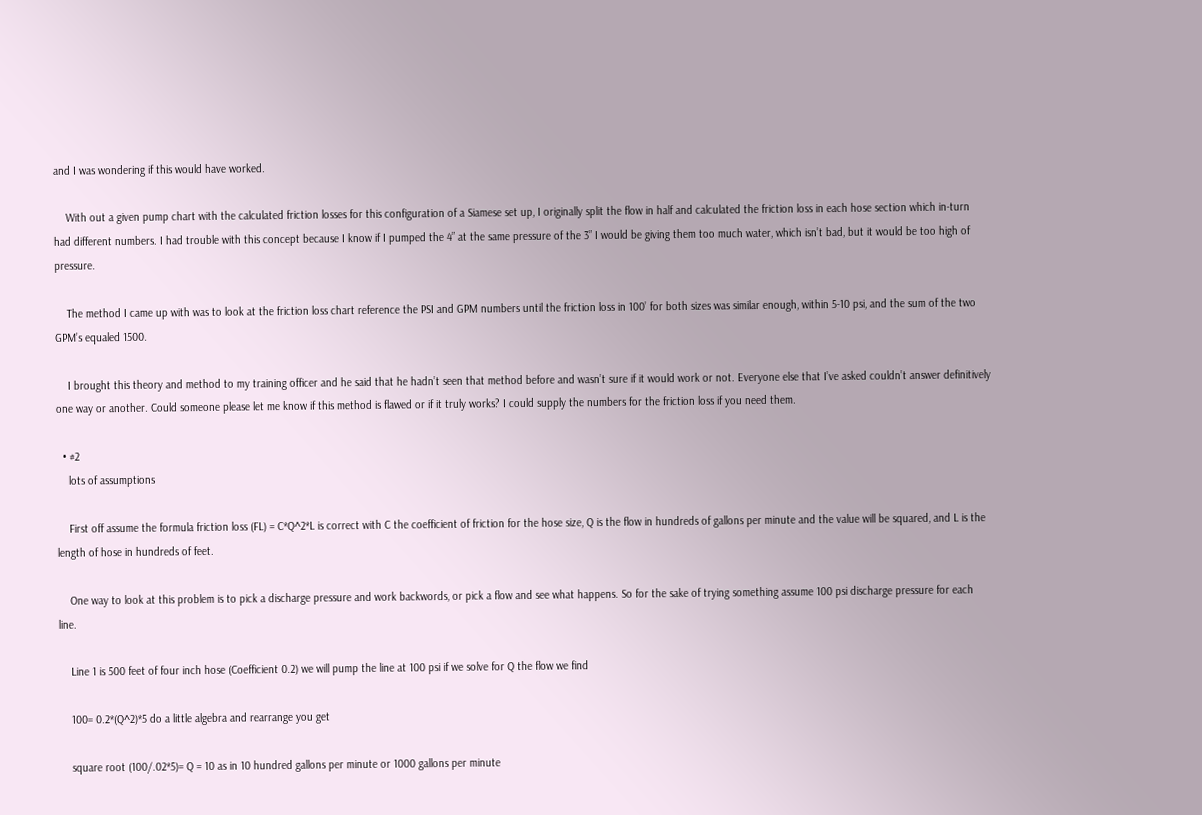and I was wondering if this would have worked.

    With out a given pump chart with the calculated friction losses for this configuration of a Siamese set up, I originally split the flow in half and calculated the friction loss in each hose section which in-turn had different numbers. I had trouble with this concept because I know if I pumped the 4” at the same pressure of the 3” I would be giving them too much water, which isn’t bad, but it would be too high of pressure.

    The method I came up with was to look at the friction loss chart reference the PSI and GPM numbers until the friction loss in 100’ for both sizes was similar enough, within 5-10 psi, and the sum of the two GPM’s equaled 1500.

    I brought this theory and method to my training officer and he said that he hadn’t seen that method before and wasn’t sure if it would work or not. Everyone else that I’ve asked couldn’t answer definitively one way or another. Could someone please let me know if this method is flawed or if it truly works? I could supply the numbers for the friction loss if you need them.

  • #2
    lots of assumptions

    First off assume the formula friction loss (FL) = C*Q^2*L is correct with C the coefficient of friction for the hose size, Q is the flow in hundreds of gallons per minute and the value will be squared, and L is the length of hose in hundreds of feet.

    One way to look at this problem is to pick a discharge pressure and work backwords, or pick a flow and see what happens. So for the sake of trying something assume 100 psi discharge pressure for each line.

    Line 1 is 500 feet of four inch hose (Coefficient 0.2) we will pump the line at 100 psi if we solve for Q the flow we find

    100= 0.2*(Q^2)*5 do a little algebra and rearrange you get

    square root (100/.02*5)= Q = 10 as in 10 hundred gallons per minute or 1000 gallons per minute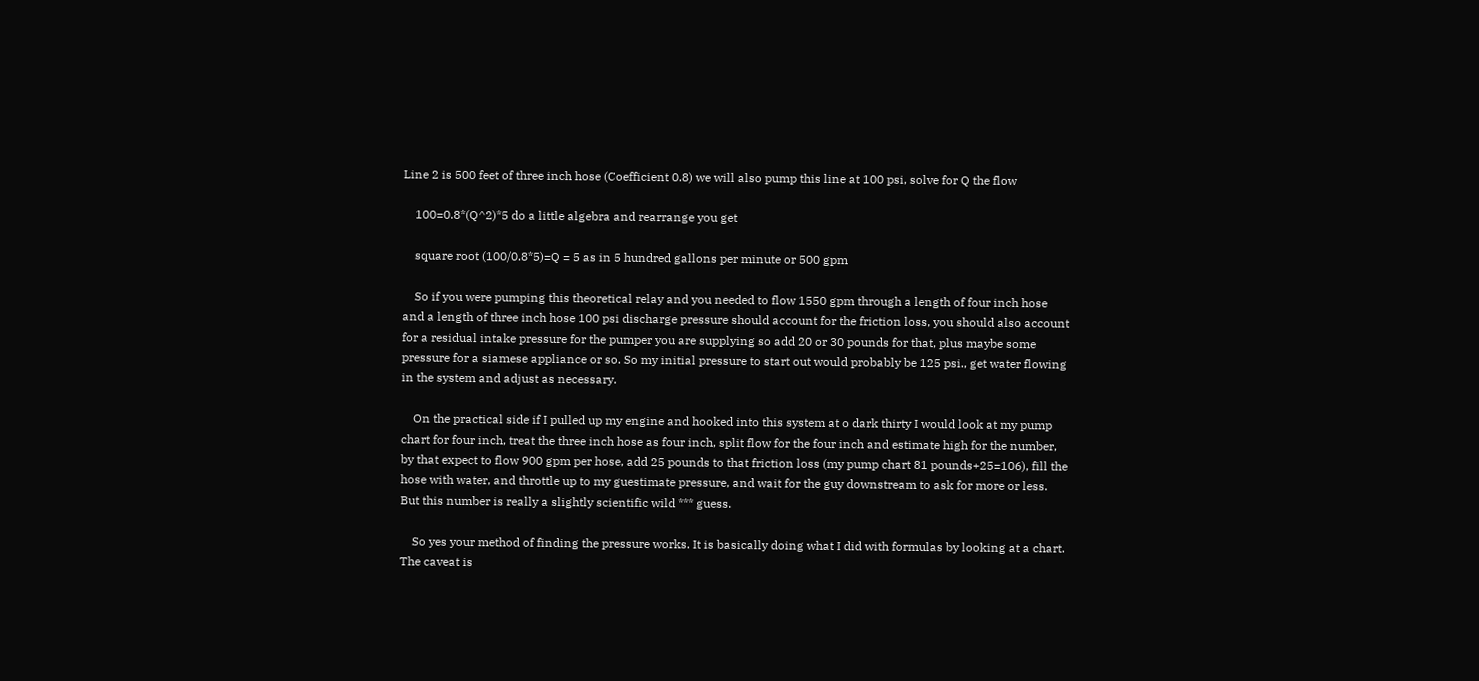Line 2 is 500 feet of three inch hose (Coefficient 0.8) we will also pump this line at 100 psi, solve for Q the flow

    100=0.8*(Q^2)*5 do a little algebra and rearrange you get

    square root (100/0.8*5)=Q = 5 as in 5 hundred gallons per minute or 500 gpm

    So if you were pumping this theoretical relay and you needed to flow 1550 gpm through a length of four inch hose and a length of three inch hose 100 psi discharge pressure should account for the friction loss, you should also account for a residual intake pressure for the pumper you are supplying so add 20 or 30 pounds for that, plus maybe some pressure for a siamese appliance or so. So my initial pressure to start out would probably be 125 psi., get water flowing in the system and adjust as necessary.

    On the practical side if I pulled up my engine and hooked into this system at o dark thirty I would look at my pump chart for four inch, treat the three inch hose as four inch, split flow for the four inch and estimate high for the number, by that expect to flow 900 gpm per hose, add 25 pounds to that friction loss (my pump chart 81 pounds+25=106), fill the hose with water, and throttle up to my guestimate pressure, and wait for the guy downstream to ask for more or less. But this number is really a slightly scientific wild *** guess.

    So yes your method of finding the pressure works. It is basically doing what I did with formulas by looking at a chart. The caveat is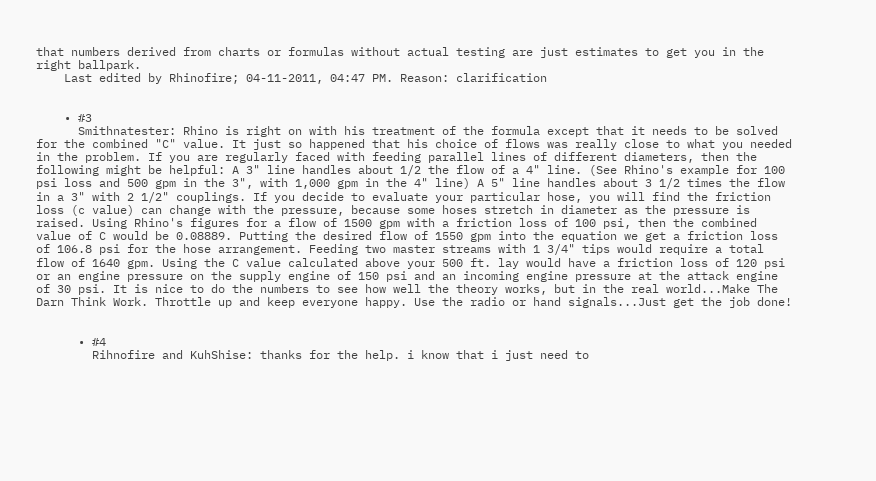that numbers derived from charts or formulas without actual testing are just estimates to get you in the right ballpark.
    Last edited by Rhinofire; 04-11-2011, 04:47 PM. Reason: clarification


    • #3
      Smithnatester: Rhino is right on with his treatment of the formula except that it needs to be solved for the combined "C" value. It just so happened that his choice of flows was really close to what you needed in the problem. If you are regularly faced with feeding parallel lines of different diameters, then the following might be helpful: A 3" line handles about 1/2 the flow of a 4" line. (See Rhino's example for 100 psi loss and 500 gpm in the 3", with 1,000 gpm in the 4" line) A 5" line handles about 3 1/2 times the flow in a 3" with 2 1/2" couplings. If you decide to evaluate your particular hose, you will find the friction loss (c value) can change with the pressure, because some hoses stretch in diameter as the pressure is raised. Using Rhino's figures for a flow of 1500 gpm with a friction loss of 100 psi, then the combined value of C would be 0.08889. Putting the desired flow of 1550 gpm into the equation we get a friction loss of 106.8 psi for the hose arrangement. Feeding two master streams with 1 3/4" tips would require a total flow of 1640 gpm. Using the C value calculated above your 500 ft. lay would have a friction loss of 120 psi or an engine pressure on the supply engine of 150 psi and an incoming engine pressure at the attack engine of 30 psi. It is nice to do the numbers to see how well the theory works, but in the real world...Make The Darn Think Work. Throttle up and keep everyone happy. Use the radio or hand signals...Just get the job done!


      • #4
        Rihnofire and KuhShise: thanks for the help. i know that i just need to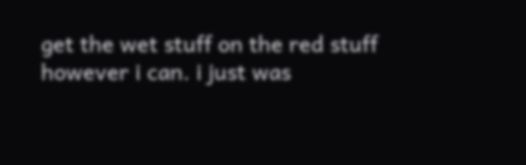get the wet stuff on the red stuff however i can. i just was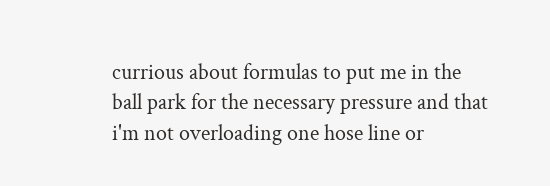currious about formulas to put me in the ball park for the necessary pressure and that i'm not overloading one hose line or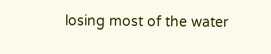losing most of the water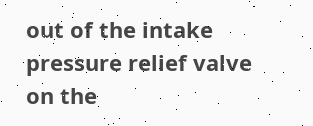out of the intake pressure relief valve on the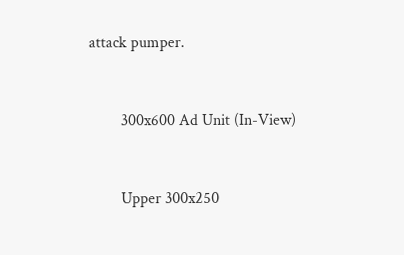attack pumper.


        300x600 Ad Unit (In-View)


        Upper 300x250